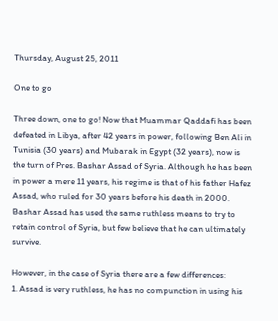Thursday, August 25, 2011

One to go

Three down, one to go! Now that Muammar Qaddafi has been defeated in Libya, after 42 years in power, following Ben Ali in Tunisia (30 years) and Mubarak in Egypt (32 years), now is the turn of Pres. Bashar Assad of Syria. Although he has been in power a mere 11 years, his regime is that of his father Hafez Assad, who ruled for 30 years before his death in 2000. Bashar Assad has used the same ruthless means to try to retain control of Syria, but few believe that he can ultimately survive.

However, in the case of Syria there are a few differences:
1. Assad is very ruthless, he has no compunction in using his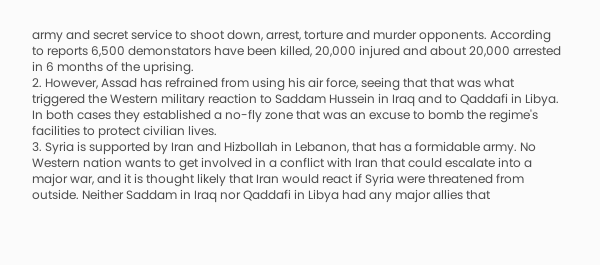army and secret service to shoot down, arrest, torture and murder opponents. According to reports 6,500 demonstators have been killed, 20,000 injured and about 20,000 arrested in 6 months of the uprising.
2. However, Assad has refrained from using his air force, seeing that that was what triggered the Western military reaction to Saddam Hussein in Iraq and to Qaddafi in Libya. In both cases they established a no-fly zone that was an excuse to bomb the regime's facilities to protect civilian lives.
3. Syria is supported by Iran and Hizbollah in Lebanon, that has a formidable army. No Western nation wants to get involved in a conflict with Iran that could escalate into a major war, and it is thought likely that Iran would react if Syria were threatened from outside. Neither Saddam in Iraq nor Qaddafi in Libya had any major allies that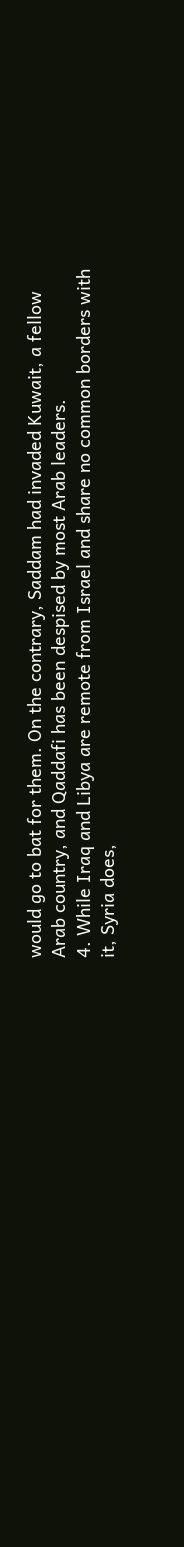would go to bat for them. On the contrary, Saddam had invaded Kuwait, a fellow Arab country, and Qaddafi has been despised by most Arab leaders.
4. While Iraq and Libya are remote from Israel and share no common borders with it, Syria does,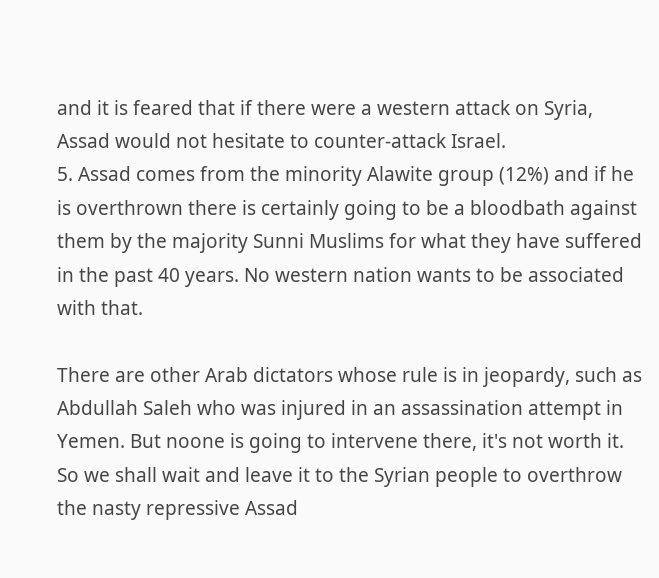and it is feared that if there were a western attack on Syria, Assad would not hesitate to counter-attack Israel.
5. Assad comes from the minority Alawite group (12%) and if he is overthrown there is certainly going to be a bloodbath against them by the majority Sunni Muslims for what they have suffered in the past 40 years. No western nation wants to be associated with that.

There are other Arab dictators whose rule is in jeopardy, such as Abdullah Saleh who was injured in an assassination attempt in Yemen. But noone is going to intervene there, it's not worth it. So we shall wait and leave it to the Syrian people to overthrow the nasty repressive Assad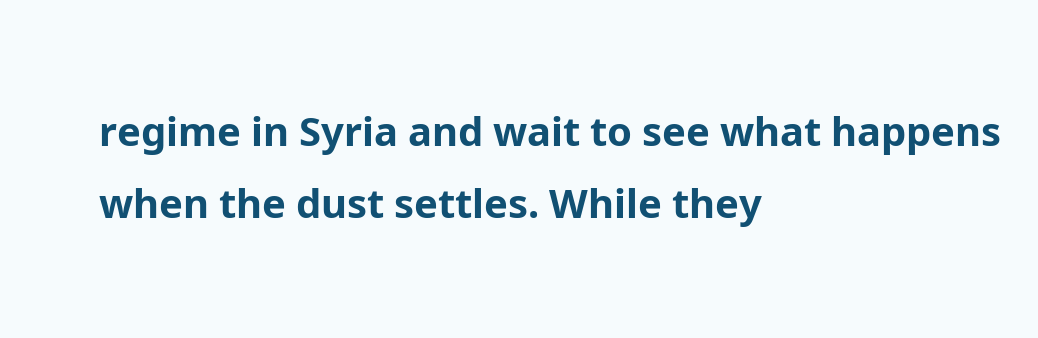regime in Syria and wait to see what happens when the dust settles. While they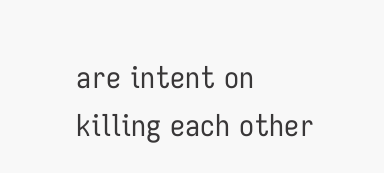are intent on killing each other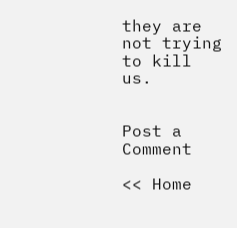they are not trying to kill us.


Post a Comment

<< Home